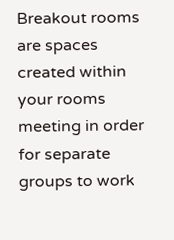Breakout rooms are spaces created within your rooms meeting in order for separate groups to work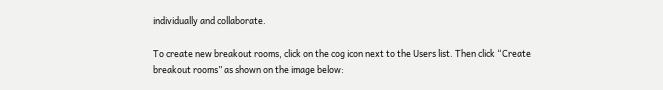individually and collaborate.

To create new breakout rooms, click on the cog icon next to the Users list. Then click “Create breakout rooms” as shown on the image below: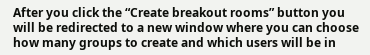After you click the “Create breakout rooms” button you will be redirected to a new window where you can choose how many groups to create and which users will be in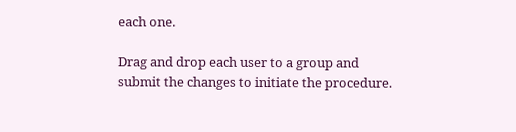each one.

Drag and drop each user to a group and submit the changes to initiate the procedure.